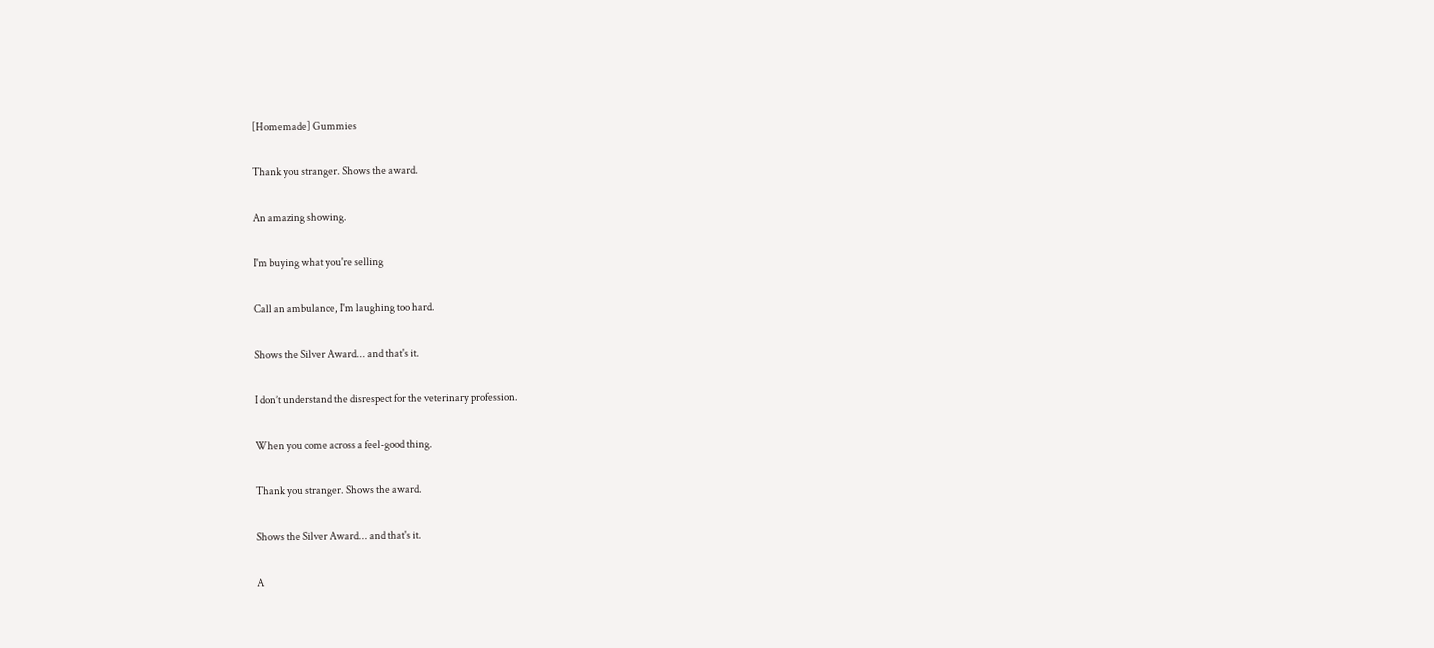[Homemade] Gummies

Thank you stranger. Shows the award.

An amazing showing.

I'm buying what you're selling

Call an ambulance, I'm laughing too hard.

Shows the Silver Award... and that's it.

I don’t understand the disrespect for the veterinary profession.

When you come across a feel-good thing.

Thank you stranger. Shows the award.

Shows the Silver Award... and that's it.

A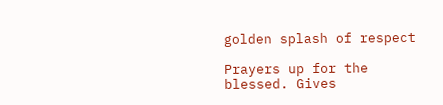golden splash of respect

Prayers up for the blessed. Gives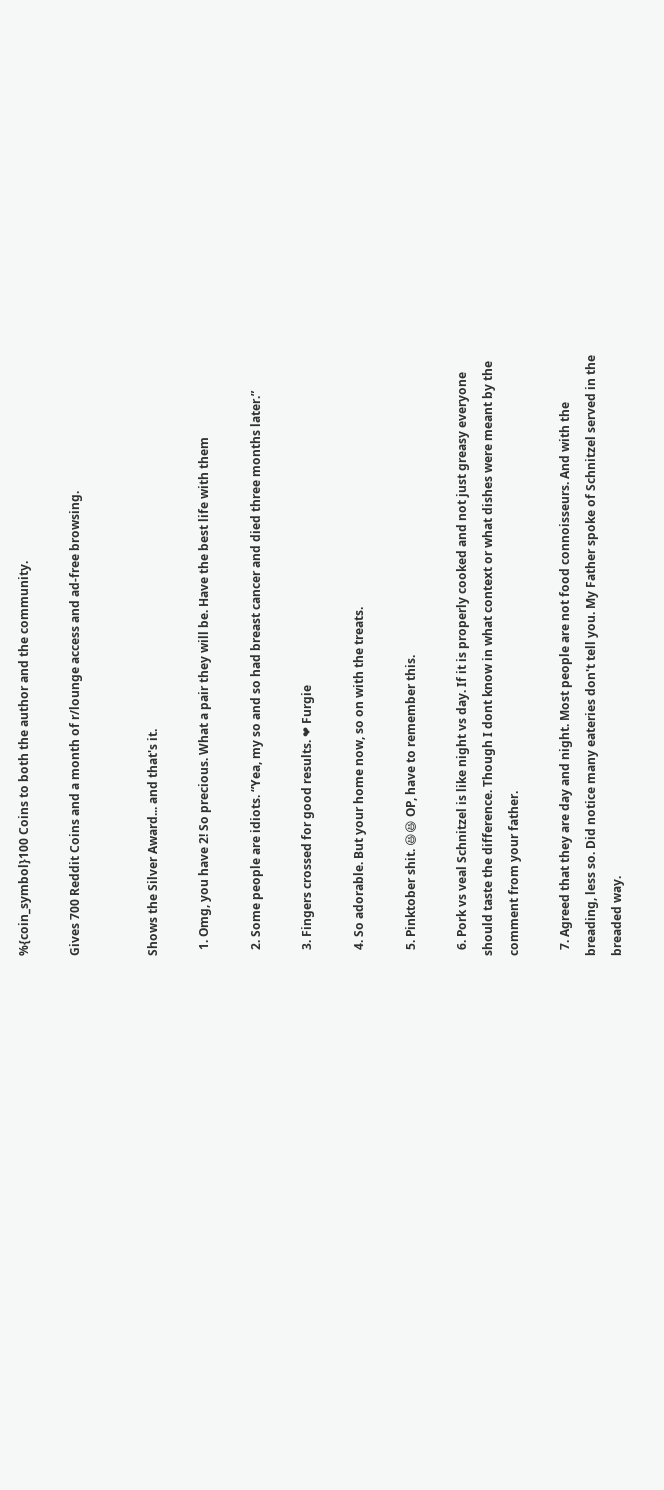%{coin_symbol}100 Coins to both the author and the community.

Gives 700 Reddit Coins and a month of r/lounge access and ad-free browsing.


Shows the Silver Award... and that's it.

  1. Omg, you have 2! So precious. What a pair they will be. Have the best life with them

  2. Some people are idiots. “Yea, my so and so had breast cancer and died three months later.”

  3. Fingers crossed for good results. ❤ Furgie

  4. So adorable. But your home now, so on with the treats.

  5. Pinktober shit. 😆😆 OP, have to remember this.

  6. Pork vs veal Schnitzel is like night vs day. If it is properly cooked and not just greasy everyone should taste the difference. Though I dont know in what context or what dishes were meant by the comment from your father.

  7. Agreed that they are day and night. Most people are not food connoisseurs. And with the breading, less so. Did notice many eateries don't tell you. My Father spoke of Schnitzel served in the breaded way.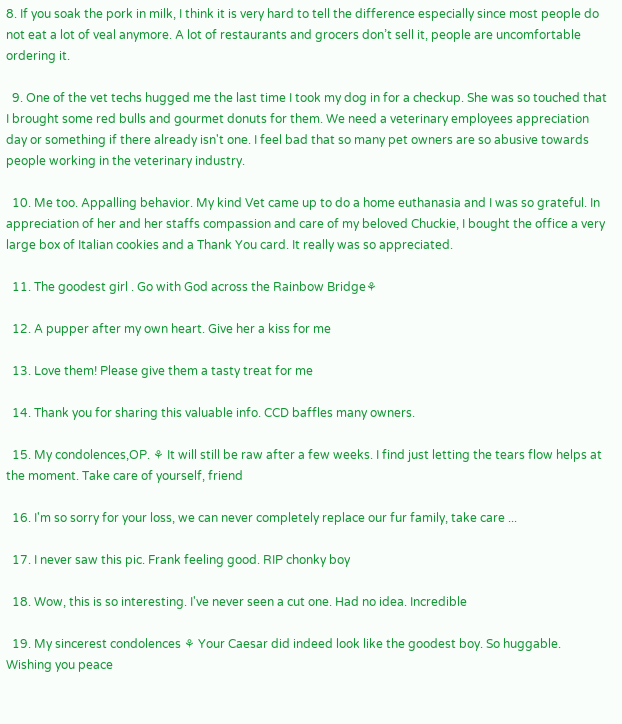8. If you soak the pork in milk, I think it is very hard to tell the difference especially since most people do not eat a lot of veal anymore. A lot of restaurants and grocers don’t sell it, people are uncomfortable ordering it.

  9. One of the vet techs hugged me the last time I took my dog in for a checkup. She was so touched that I brought some red bulls and gourmet donuts for them. We need a veterinary employees appreciation day or something if there already isn't one. I feel bad that so many pet owners are so abusive towards people working in the veterinary industry.

  10. Me too. Appalling behavior. My kind Vet came up to do a home euthanasia and I was so grateful. In appreciation of her and her staffs compassion and care of my beloved Chuckie, I bought the office a very large box of Italian cookies and a Thank You card. It really was so appreciated.

  11. The goodest girl . Go with God across the Rainbow Bridge⚘

  12. A pupper after my own heart. Give her a kiss for me

  13. Love them! Please give them a tasty treat for me

  14. Thank you for sharing this valuable info. CCD baffles many owners.

  15. My condolences,OP. ⚘ It will still be raw after a few weeks. I find just letting the tears flow helps at the moment. Take care of yourself, friend

  16. I'm so sorry for your loss, we can never completely replace our fur family, take care ...

  17. I never saw this pic. Frank feeling good. RIP chonky boy

  18. Wow, this is so interesting. I've never seen a cut one. Had no idea. Incredible

  19. My sincerest condolences ⚘ Your Caesar did indeed look like the goodest boy. So huggable. Wishing you peace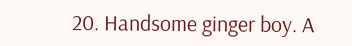20. Handsome ginger boy. A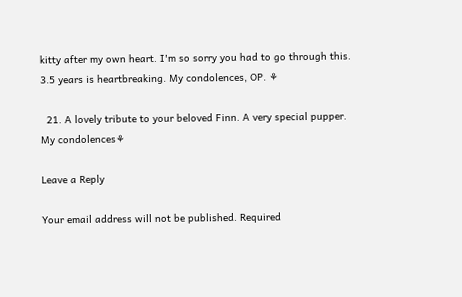kitty after my own heart. I'm so sorry you had to go through this. 3.5 years is heartbreaking. My condolences, OP. ⚘

  21. A lovely tribute to your beloved Finn. A very special pupper. My condolences⚘

Leave a Reply

Your email address will not be published. Required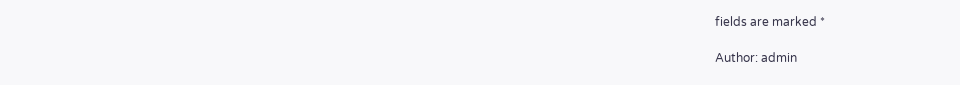fields are marked *

Author: admin